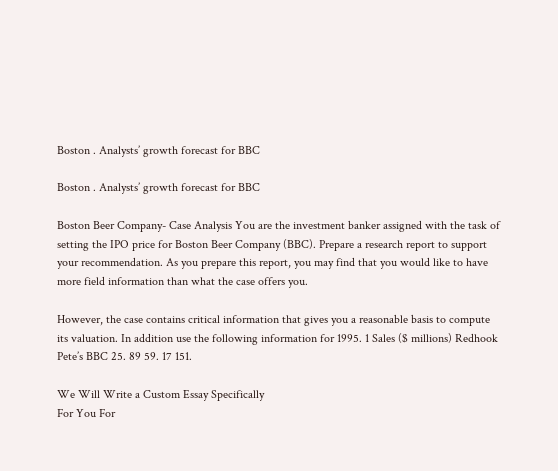Boston . Analysts’ growth forecast for BBC

Boston . Analysts’ growth forecast for BBC

Boston Beer Company- Case Analysis You are the investment banker assigned with the task of setting the IPO price for Boston Beer Company (BBC). Prepare a research report to support your recommendation. As you prepare this report, you may find that you would like to have more field information than what the case offers you.

However, the case contains critical information that gives you a reasonable basis to compute its valuation. In addition use the following information for 1995. 1 Sales ($ millions) Redhook Pete’s BBC 25. 89 59. 17 151.

We Will Write a Custom Essay Specifically
For You For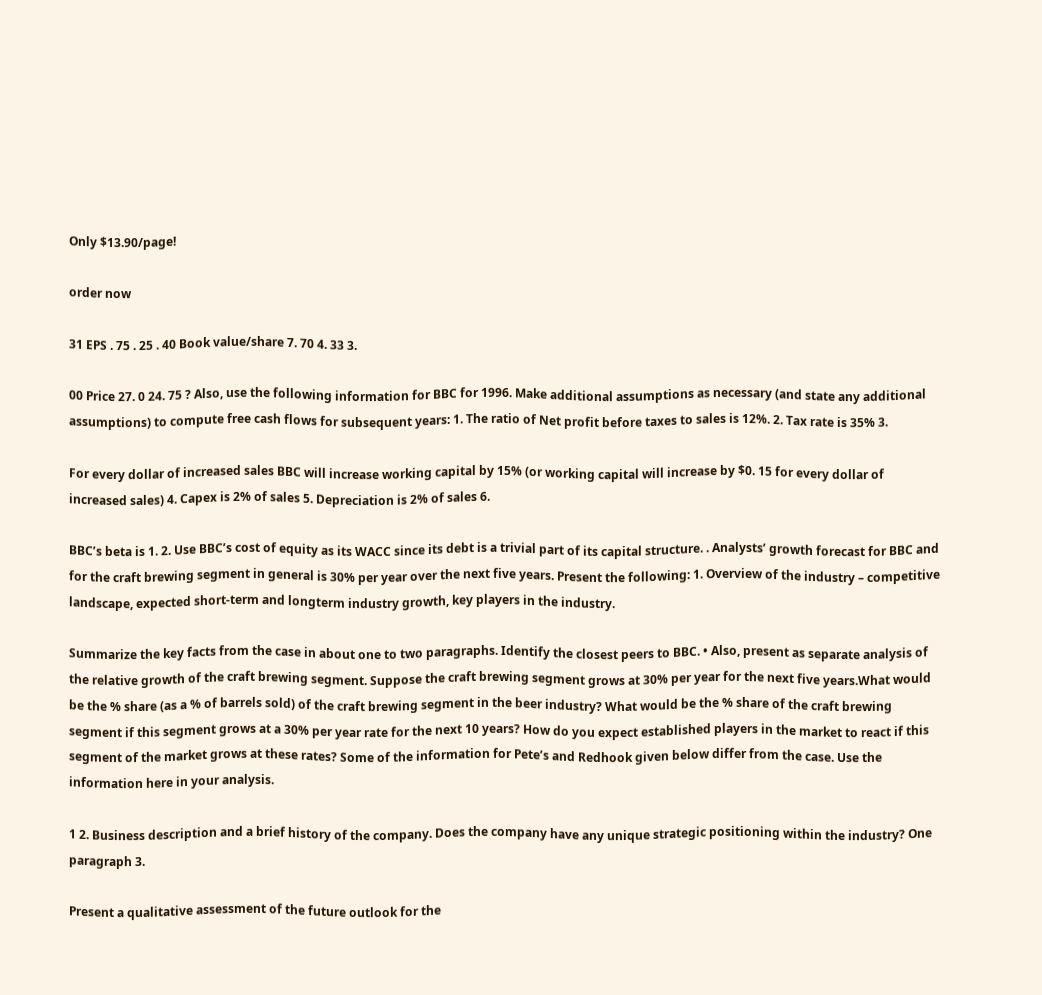Only $13.90/page!

order now

31 EPS . 75 . 25 . 40 Book value/share 7. 70 4. 33 3.

00 Price 27. 0 24. 75 ? Also, use the following information for BBC for 1996. Make additional assumptions as necessary (and state any additional assumptions) to compute free cash flows for subsequent years: 1. The ratio of Net profit before taxes to sales is 12%. 2. Tax rate is 35% 3.

For every dollar of increased sales BBC will increase working capital by 15% (or working capital will increase by $0. 15 for every dollar of increased sales) 4. Capex is 2% of sales 5. Depreciation is 2% of sales 6.

BBC’s beta is 1. 2. Use BBC’s cost of equity as its WACC since its debt is a trivial part of its capital structure. . Analysts’ growth forecast for BBC and for the craft brewing segment in general is 30% per year over the next five years. Present the following: 1. Overview of the industry – competitive landscape, expected short-term and longterm industry growth, key players in the industry.

Summarize the key facts from the case in about one to two paragraphs. Identify the closest peers to BBC. • Also, present as separate analysis of the relative growth of the craft brewing segment. Suppose the craft brewing segment grows at 30% per year for the next five years.What would be the % share (as a % of barrels sold) of the craft brewing segment in the beer industry? What would be the % share of the craft brewing segment if this segment grows at a 30% per year rate for the next 10 years? How do you expect established players in the market to react if this segment of the market grows at these rates? Some of the information for Pete’s and Redhook given below differ from the case. Use the information here in your analysis.

1 2. Business description and a brief history of the company. Does the company have any unique strategic positioning within the industry? One paragraph 3.

Present a qualitative assessment of the future outlook for the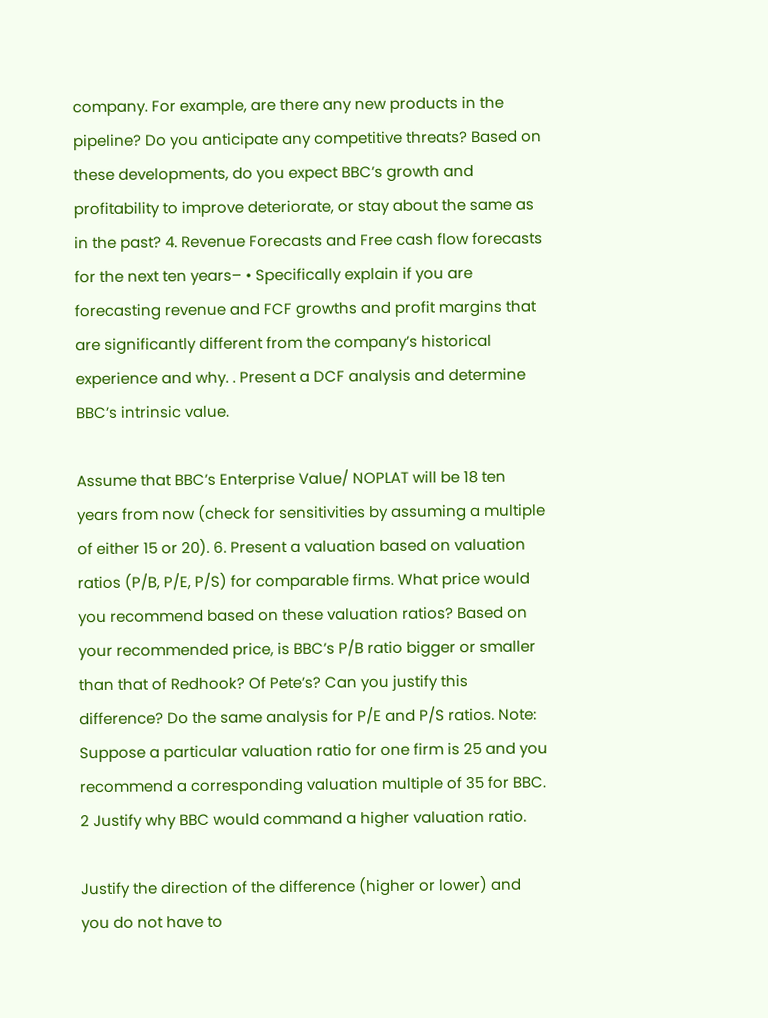company. For example, are there any new products in the pipeline? Do you anticipate any competitive threats? Based on these developments, do you expect BBC’s growth and profitability to improve deteriorate, or stay about the same as in the past? 4. Revenue Forecasts and Free cash flow forecasts for the next ten years– • Specifically explain if you are forecasting revenue and FCF growths and profit margins that are significantly different from the company’s historical experience and why. . Present a DCF analysis and determine BBC’s intrinsic value.

Assume that BBC’s Enterprise Value/ NOPLAT will be 18 ten years from now (check for sensitivities by assuming a multiple of either 15 or 20). 6. Present a valuation based on valuation ratios (P/B, P/E, P/S) for comparable firms. What price would you recommend based on these valuation ratios? Based on your recommended price, is BBC’s P/B ratio bigger or smaller than that of Redhook? Of Pete’s? Can you justify this difference? Do the same analysis for P/E and P/S ratios. Note: Suppose a particular valuation ratio for one firm is 25 and you recommend a corresponding valuation multiple of 35 for BBC. 2 Justify why BBC would command a higher valuation ratio.

Justify the direction of the difference (higher or lower) and you do not have to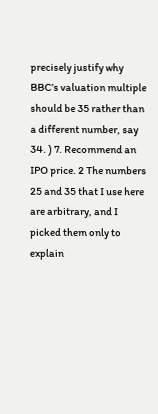precisely justify why BBC’s valuation multiple should be 35 rather than a different number, say 34. ) 7. Recommend an IPO price. 2 The numbers 25 and 35 that I use here are arbitrary, and I picked them only to explain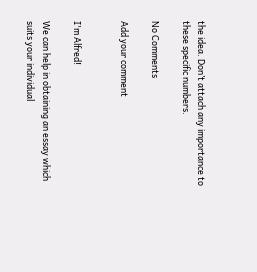the idea. Don’t attach any importance to these specific numbers.

No Comments

Add your comment


I'm Alfred!

We can help in obtaining an essay which suits your individual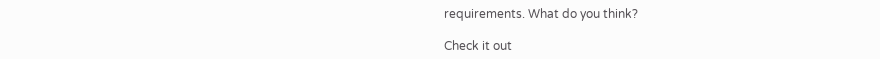requirements. What do you think?

Check it out